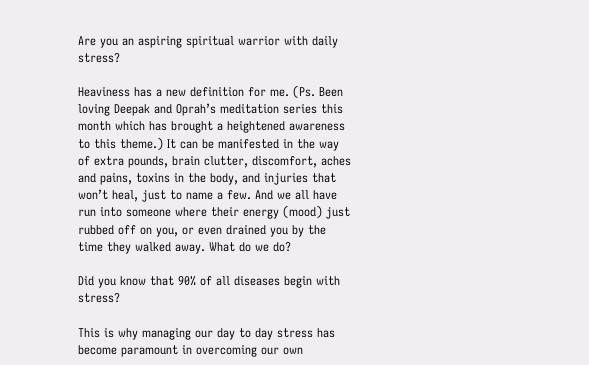Are you an aspiring spiritual warrior with daily stress?

Heaviness has a new definition for me. (Ps. Been loving Deepak and Oprah’s meditation series this month which has brought a heightened awareness to this theme.) It can be manifested in the way of extra pounds, brain clutter, discomfort, aches and pains, toxins in the body, and injuries that won’t heal, just to name a few. And we all have run into someone where their energy (mood) just rubbed off on you, or even drained you by the time they walked away. What do we do?

Did you know that 90% of all diseases begin with stress?

This is why managing our day to day stress has become paramount in overcoming our own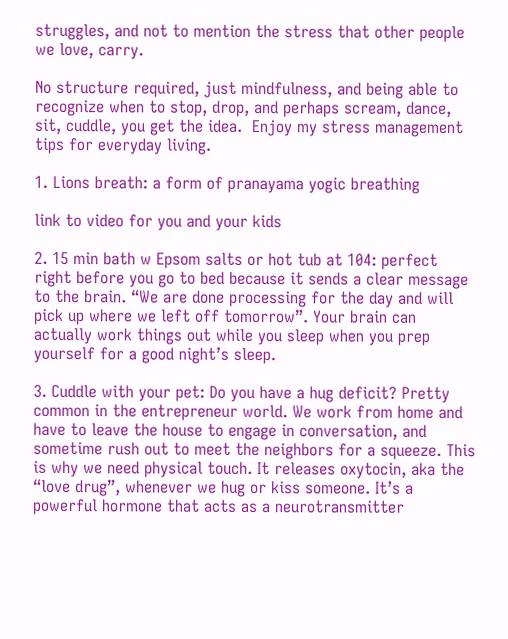struggles, and not to mention the stress that other people we love, carry.

No structure required, just mindfulness, and being able to recognize when to stop, drop, and perhaps scream, dance, sit, cuddle, you get the idea.  Enjoy my stress management tips for everyday living.

1. Lions breath: a form of pranayama yogic breathing

link to video for you and your kids

2. 15 min bath w Epsom salts or hot tub at 104: perfect right before you go to bed because it sends a clear message to the brain. “We are done processing for the day and will pick up where we left off tomorrow”. Your brain can actually work things out while you sleep when you prep yourself for a good night’s sleep.

3. Cuddle with your pet: Do you have a hug deficit? Pretty common in the entrepreneur world. We work from home and have to leave the house to engage in conversation, and sometime rush out to meet the neighbors for a squeeze. This is why we need physical touch. It releases oxytocin, aka the “love drug”, whenever we hug or kiss someone. It’s a powerful hormone that acts as a neurotransmitter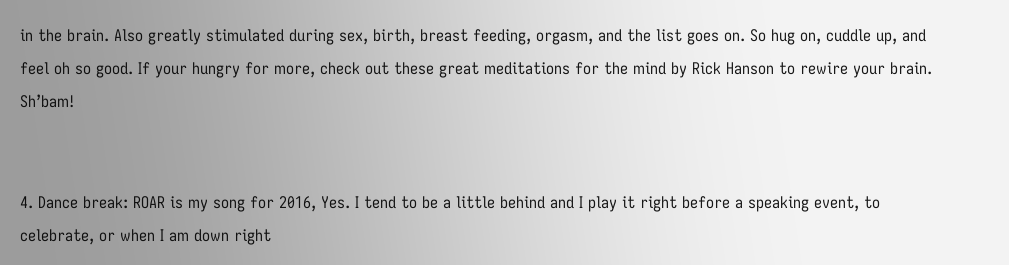in the brain. Also greatly stimulated during sex, birth, breast feeding, orgasm, and the list goes on. So hug on, cuddle up, and feel oh so good. If your hungry for more, check out these great meditations for the mind by Rick Hanson to rewire your brain. Sh’bam!


4. Dance break: ROAR is my song for 2016, Yes. I tend to be a little behind and I play it right before a speaking event, to celebrate, or when I am down right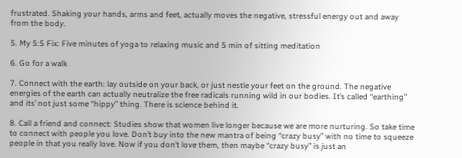frustrated. Shaking your hands, arms and feet, actually moves the negative, stressful energy out and away from the body.

5. My 5:5 Fix: Five minutes of yoga to relaxing music and 5 min of sitting meditation

6. Go for a walk

7. Connect with the earth: lay outside on your back, or just nestle your feet on the ground. The negative energies of the earth can actually neutralize the free radicals running wild in our bodies. It’s called “earthing” and its’ not just some “hippy” thing. There is science behind it.

8. Call a friend and connect: Studies show that women live longer because we are more nurturing. So take time to connect with people you love. Don’t buy into the new mantra of being “crazy busy” with no time to squeeze people in that you really love. Now if you don’t love them, then maybe “crazy busy” is just an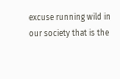excuse running wild in our society that is the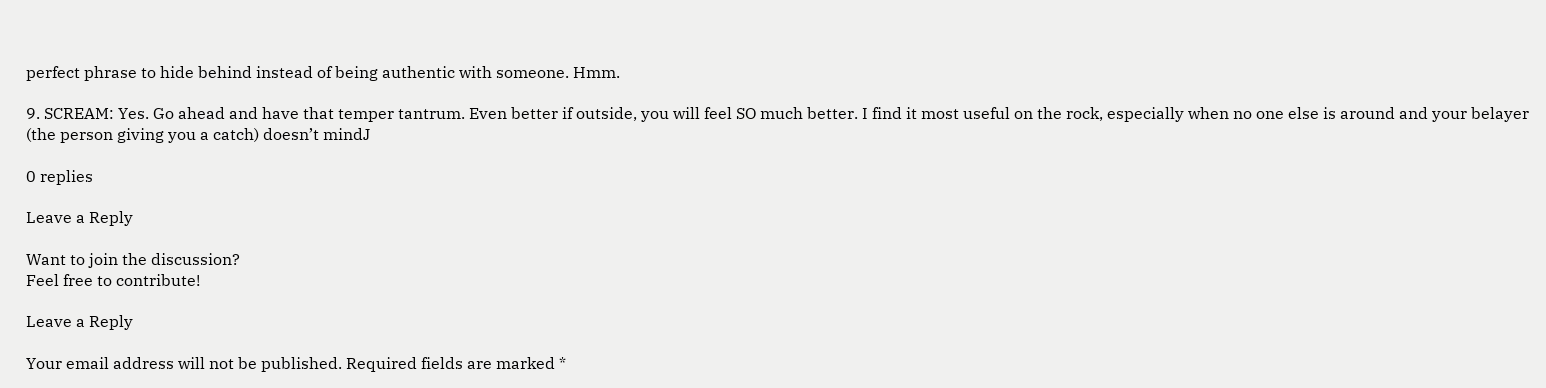perfect phrase to hide behind instead of being authentic with someone. Hmm.

9. SCREAM: Yes. Go ahead and have that temper tantrum. Even better if outside, you will feel SO much better. I find it most useful on the rock, especially when no one else is around and your belayer (the person giving you a catch) doesn’t mindJ

0 replies

Leave a Reply

Want to join the discussion?
Feel free to contribute!

Leave a Reply

Your email address will not be published. Required fields are marked *